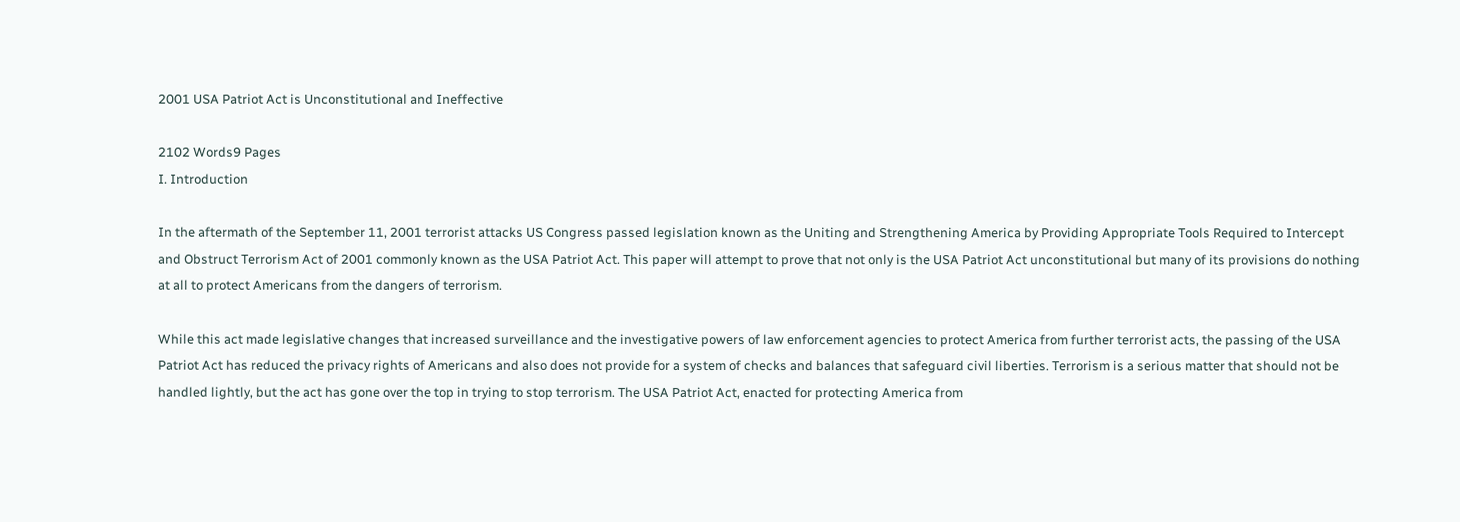2001 USA Patriot Act is Unconstitutional and Ineffective

2102 Words9 Pages
I. Introduction

In the aftermath of the September 11, 2001 terrorist attacks US Congress passed legislation known as the Uniting and Strengthening America by Providing Appropriate Tools Required to Intercept and Obstruct Terrorism Act of 2001 commonly known as the USA Patriot Act. This paper will attempt to prove that not only is the USA Patriot Act unconstitutional but many of its provisions do nothing at all to protect Americans from the dangers of terrorism.

While this act made legislative changes that increased surveillance and the investigative powers of law enforcement agencies to protect America from further terrorist acts, the passing of the USA Patriot Act has reduced the privacy rights of Americans and also does not provide for a system of checks and balances that safeguard civil liberties. Terrorism is a serious matter that should not be handled lightly, but the act has gone over the top in trying to stop terrorism. The USA Patriot Act, enacted for protecting America from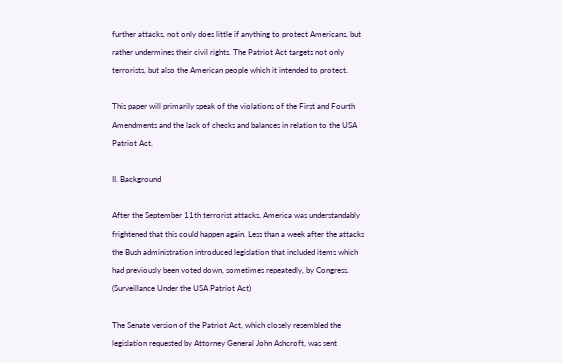further attacks, not only does little if anything to protect Americans, but rather undermines their civil rights. The Patriot Act targets not only terrorists, but also the American people which it intended to protect.

This paper will primarily speak of the violations of the First and Fourth Amendments and the lack of checks and balances in relation to the USA Patriot Act.

II. Background

After the September 11th terrorist attacks, America was understandably frightened that this could happen again. Less than a week after the attacks the Bush administration introduced legislation that included items which had previously been voted down, sometimes repeatedly, by Congress. (Surveillance Under the USA Patriot Act)

The Senate version of the Patriot Act, which closely resembled the legislation requested by Attorney General John Ashcroft, was sent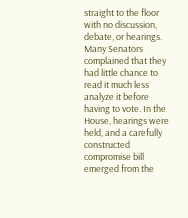straight to the floor with no discussion, debate, or hearings. Many Senators complained that they had little chance to read it much less analyze it before having to vote. In the House, hearings were held, and a carefully constructed compromise bill emerged from the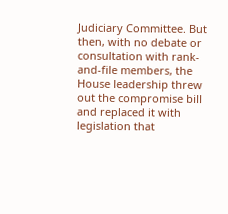Judiciary Committee. But then, with no debate or consultation with rank-and-file members, the House leadership threw out the compromise bill and replaced it with legislation that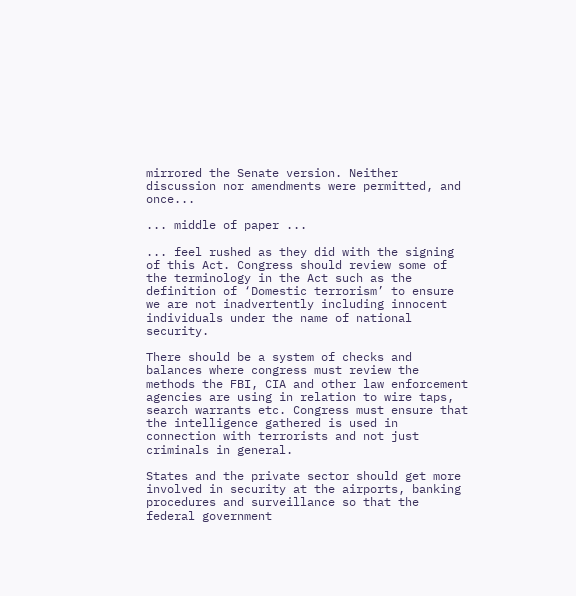mirrored the Senate version. Neither discussion nor amendments were permitted, and once...

... middle of paper ...

... feel rushed as they did with the signing of this Act. Congress should review some of the terminology in the Act such as the definition of ‘Domestic terrorism’ to ensure we are not inadvertently including innocent individuals under the name of national security.

There should be a system of checks and balances where congress must review the methods the FBI, CIA and other law enforcement agencies are using in relation to wire taps, search warrants etc. Congress must ensure that the intelligence gathered is used in connection with terrorists and not just criminals in general.

States and the private sector should get more involved in security at the airports, banking procedures and surveillance so that the federal government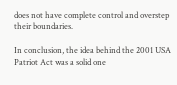does not have complete control and overstep their boundaries.

In conclusion, the idea behind the 2001 USA Patriot Act was a solid one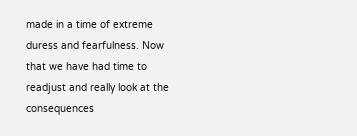made in a time of extreme duress and fearfulness. Now that we have had time to readjust and really look at the consequences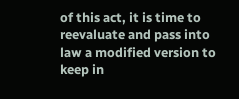of this act, it is time to reevaluate and pass into law a modified version to keep in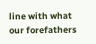line with what our forefathers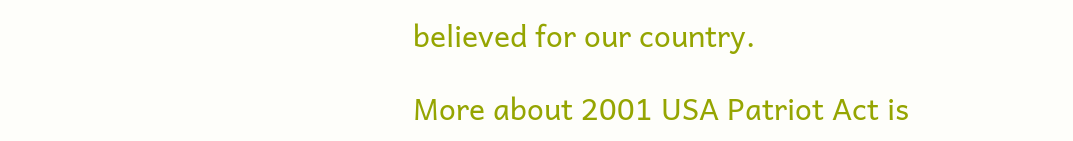believed for our country.

More about 2001 USA Patriot Act is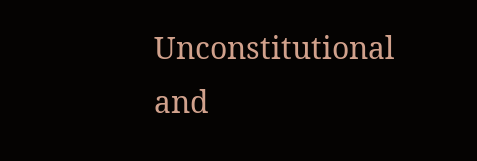Unconstitutional and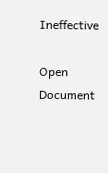Ineffective

Open Document